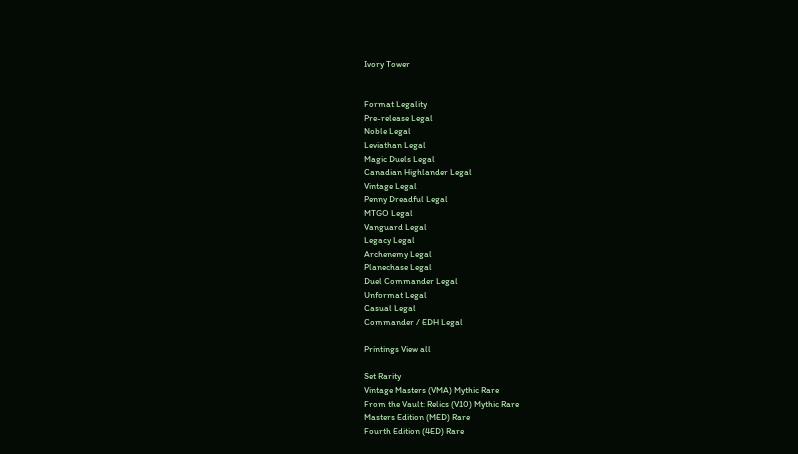Ivory Tower


Format Legality
Pre-release Legal
Noble Legal
Leviathan Legal
Magic Duels Legal
Canadian Highlander Legal
Vintage Legal
Penny Dreadful Legal
MTGO Legal
Vanguard Legal
Legacy Legal
Archenemy Legal
Planechase Legal
Duel Commander Legal
Unformat Legal
Casual Legal
Commander / EDH Legal

Printings View all

Set Rarity
Vintage Masters (VMA) Mythic Rare
From the Vault: Relics (V10) Mythic Rare
Masters Edition (MED) Rare
Fourth Edition (4ED) Rare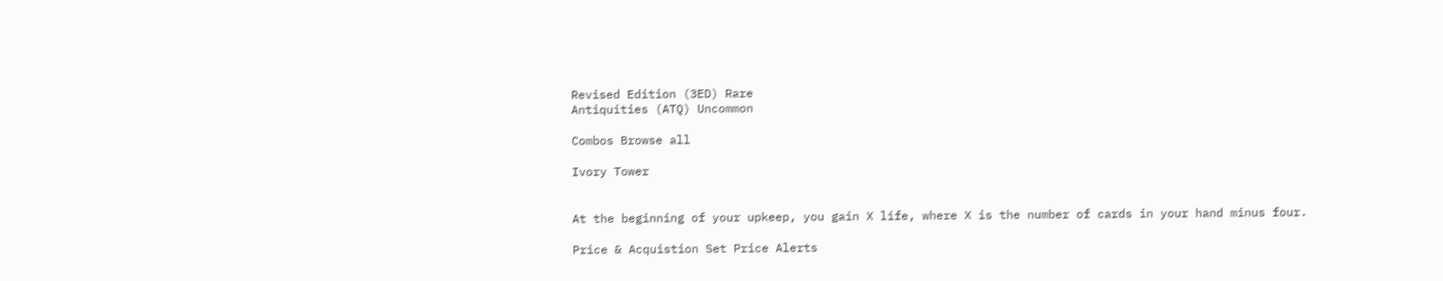Revised Edition (3ED) Rare
Antiquities (ATQ) Uncommon

Combos Browse all

Ivory Tower


At the beginning of your upkeep, you gain X life, where X is the number of cards in your hand minus four.

Price & Acquistion Set Price Alerts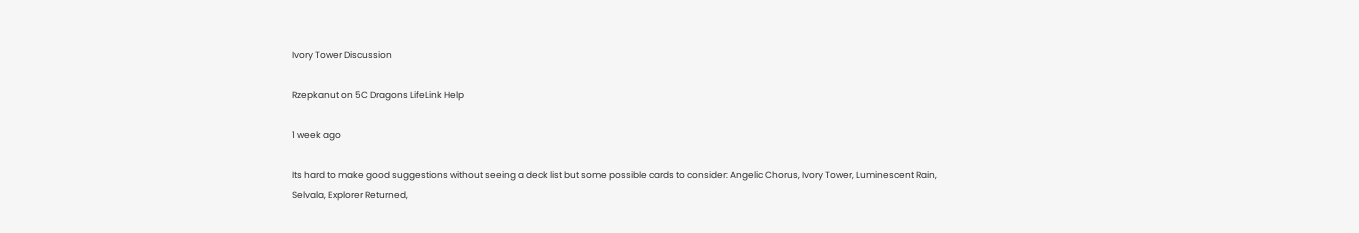Ivory Tower Discussion

Rzepkanut on 5C Dragons LifeLink Help

1 week ago

Its hard to make good suggestions without seeing a deck list but some possible cards to consider: Angelic Chorus, Ivory Tower, Luminescent Rain, Selvala, Explorer Returned,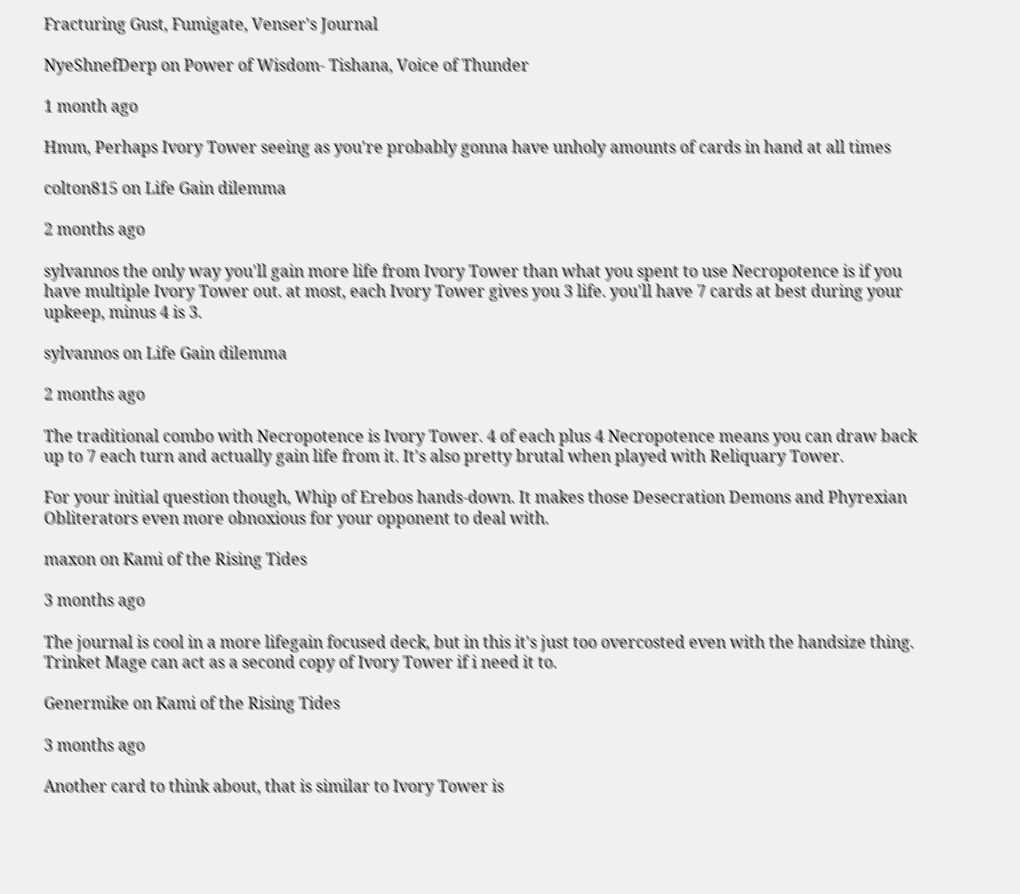Fracturing Gust, Fumigate, Venser's Journal

NyeShnefDerp on Power of Wisdom- Tishana, Voice of Thunder

1 month ago

Hmm, Perhaps Ivory Tower seeing as you're probably gonna have unholy amounts of cards in hand at all times

colton815 on Life Gain dilemma

2 months ago

sylvannos the only way you'll gain more life from Ivory Tower than what you spent to use Necropotence is if you have multiple Ivory Tower out. at most, each Ivory Tower gives you 3 life. you'll have 7 cards at best during your upkeep, minus 4 is 3.

sylvannos on Life Gain dilemma

2 months ago

The traditional combo with Necropotence is Ivory Tower. 4 of each plus 4 Necropotence means you can draw back up to 7 each turn and actually gain life from it. It's also pretty brutal when played with Reliquary Tower.

For your initial question though, Whip of Erebos hands-down. It makes those Desecration Demons and Phyrexian Obliterators even more obnoxious for your opponent to deal with.

maxon on Kami of the Rising Tides

3 months ago

The journal is cool in a more lifegain focused deck, but in this it's just too overcosted even with the handsize thing. Trinket Mage can act as a second copy of Ivory Tower if i need it to.

Genermike on Kami of the Rising Tides

3 months ago

Another card to think about, that is similar to Ivory Tower is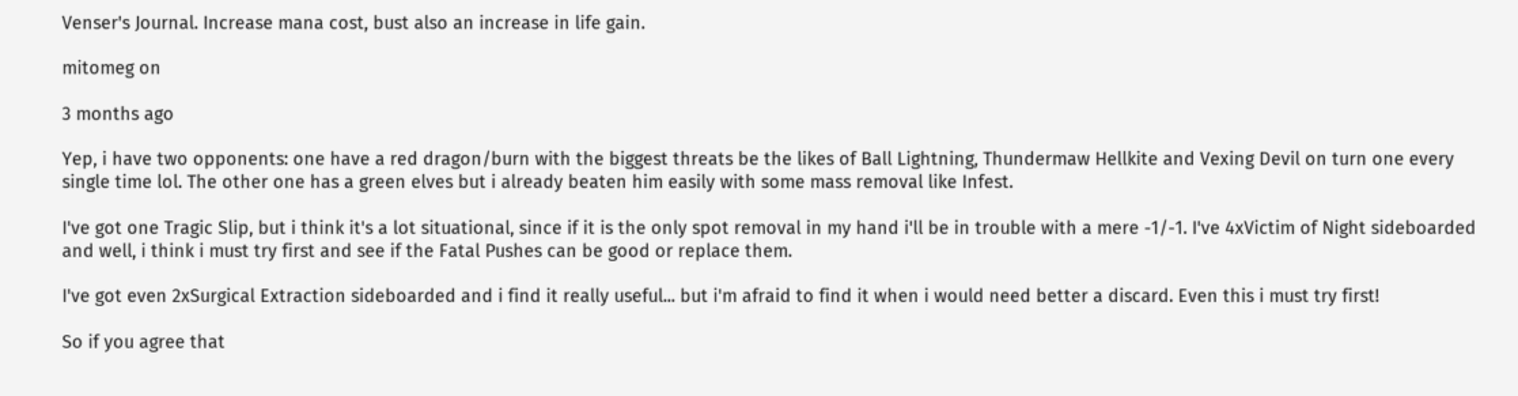Venser's Journal. Increase mana cost, bust also an increase in life gain.

mitomeg on

3 months ago

Yep, i have two opponents: one have a red dragon/burn with the biggest threats be the likes of Ball Lightning, Thundermaw Hellkite and Vexing Devil on turn one every single time lol. The other one has a green elves but i already beaten him easily with some mass removal like Infest.

I've got one Tragic Slip, but i think it's a lot situational, since if it is the only spot removal in my hand i'll be in trouble with a mere -1/-1. I've 4xVictim of Night sideboarded and well, i think i must try first and see if the Fatal Pushes can be good or replace them.

I've got even 2xSurgical Extraction sideboarded and i find it really useful... but i'm afraid to find it when i would need better a discard. Even this i must try first!

So if you agree that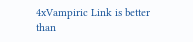4xVampiric Link is better than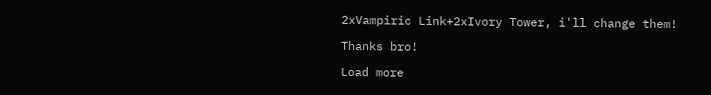2xVampiric Link+2xIvory Tower, i'll change them!

Thanks bro!

Load more